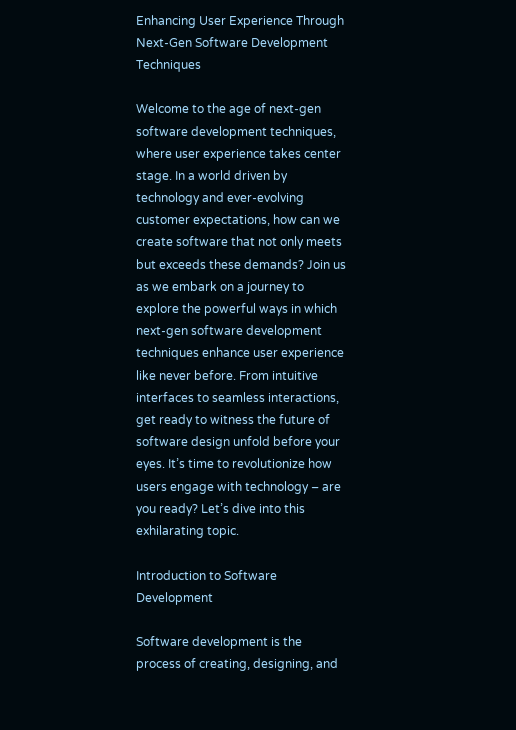Enhancing User Experience Through Next-Gen Software Development Techniques

Welcome to the age of next-gen software development techniques, where user experience takes center stage. In a world driven by technology and ever-evolving customer expectations, how can we create software that not only meets but exceeds these demands? Join us as we embark on a journey to explore the powerful ways in which next-gen software development techniques enhance user experience like never before. From intuitive interfaces to seamless interactions, get ready to witness the future of software design unfold before your eyes. It’s time to revolutionize how users engage with technology – are you ready? Let’s dive into this exhilarating topic.

Introduction to Software Development

Software development is the process of creating, designing, and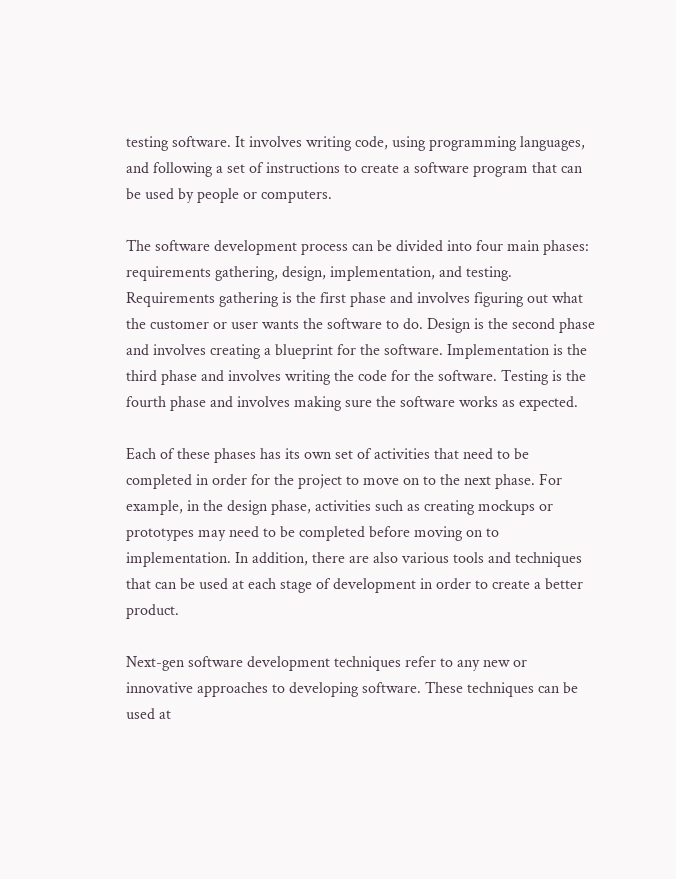testing software. It involves writing code, using programming languages, and following a set of instructions to create a software program that can be used by people or computers.

The software development process can be divided into four main phases: requirements gathering, design, implementation, and testing. Requirements gathering is the first phase and involves figuring out what the customer or user wants the software to do. Design is the second phase and involves creating a blueprint for the software. Implementation is the third phase and involves writing the code for the software. Testing is the fourth phase and involves making sure the software works as expected.

Each of these phases has its own set of activities that need to be completed in order for the project to move on to the next phase. For example, in the design phase, activities such as creating mockups or prototypes may need to be completed before moving on to implementation. In addition, there are also various tools and techniques that can be used at each stage of development in order to create a better product.

Next-gen software development techniques refer to any new or innovative approaches to developing software. These techniques can be used at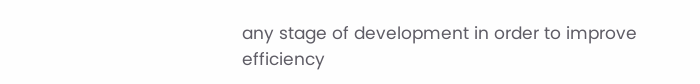any stage of development in order to improve efficiency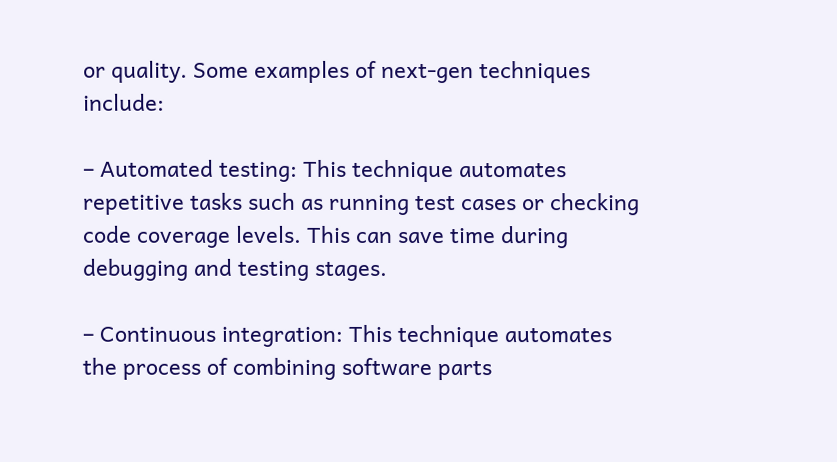or quality. Some examples of next-gen techniques include:

– Automated testing: This technique automates repetitive tasks such as running test cases or checking code coverage levels. This can save time during debugging and testing stages.

– Continuous integration: This technique automates the process of combining software parts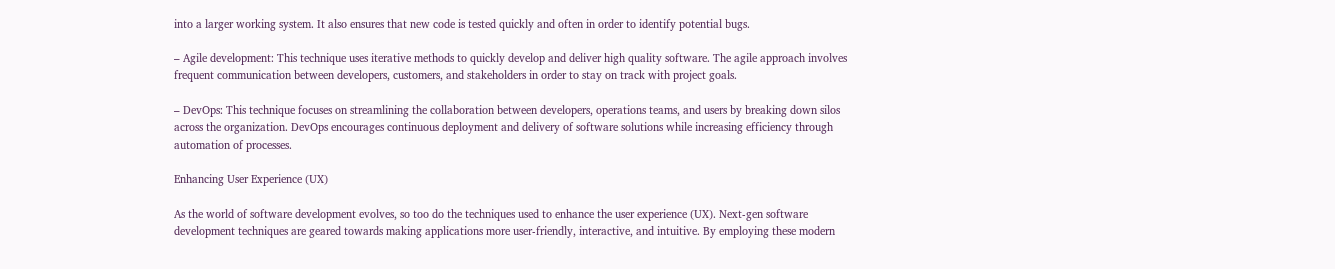into a larger working system. It also ensures that new code is tested quickly and often in order to identify potential bugs.

– Agile development: This technique uses iterative methods to quickly develop and deliver high quality software. The agile approach involves frequent communication between developers, customers, and stakeholders in order to stay on track with project goals.

– DevOps: This technique focuses on streamlining the collaboration between developers, operations teams, and users by breaking down silos across the organization. DevOps encourages continuous deployment and delivery of software solutions while increasing efficiency through automation of processes.

Enhancing User Experience (UX)

As the world of software development evolves, so too do the techniques used to enhance the user experience (UX). Next-gen software development techniques are geared towards making applications more user-friendly, interactive, and intuitive. By employing these modern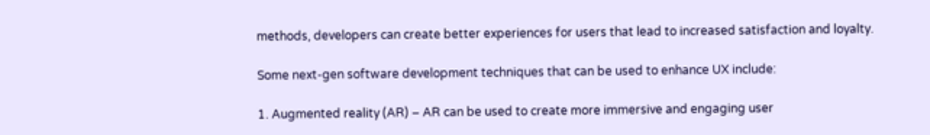methods, developers can create better experiences for users that lead to increased satisfaction and loyalty.

Some next-gen software development techniques that can be used to enhance UX include:

1. Augmented reality (AR) – AR can be used to create more immersive and engaging user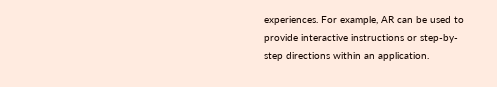experiences. For example, AR can be used to provide interactive instructions or step-by-step directions within an application.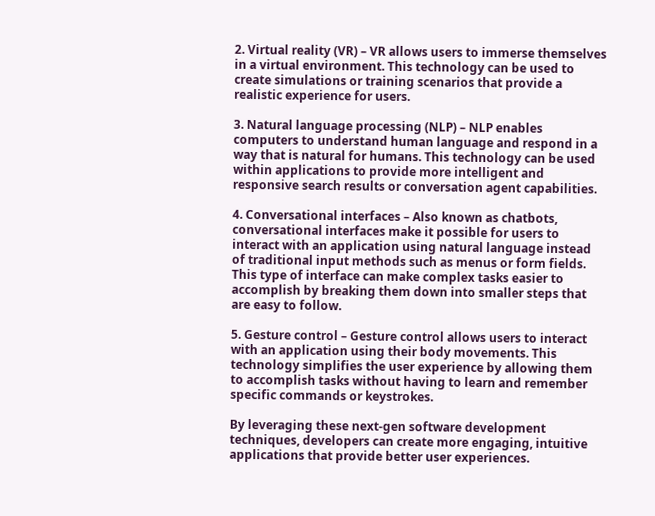2. Virtual reality (VR) – VR allows users to immerse themselves in a virtual environment. This technology can be used to create simulations or training scenarios that provide a realistic experience for users.

3. Natural language processing (NLP) – NLP enables computers to understand human language and respond in a way that is natural for humans. This technology can be used within applications to provide more intelligent and responsive search results or conversation agent capabilities.

4. Conversational interfaces – Also known as chatbots, conversational interfaces make it possible for users to interact with an application using natural language instead of traditional input methods such as menus or form fields. This type of interface can make complex tasks easier to accomplish by breaking them down into smaller steps that are easy to follow.

5. Gesture control – Gesture control allows users to interact with an application using their body movements. This technology simplifies the user experience by allowing them to accomplish tasks without having to learn and remember specific commands or keystrokes.

By leveraging these next-gen software development techniques, developers can create more engaging, intuitive applications that provide better user experiences.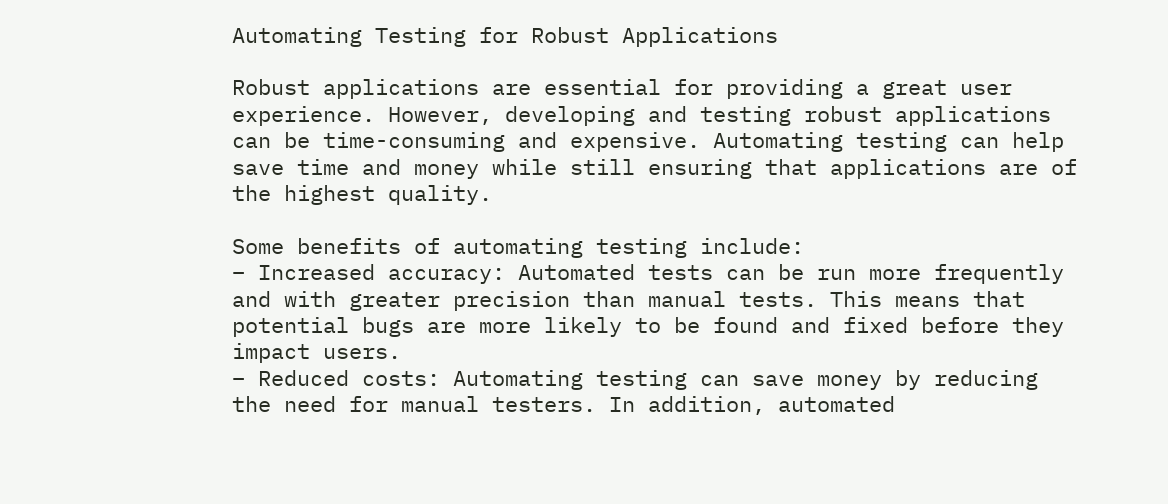Automating Testing for Robust Applications

Robust applications are essential for providing a great user experience. However, developing and testing robust applications can be time-consuming and expensive. Automating testing can help save time and money while still ensuring that applications are of the highest quality.

Some benefits of automating testing include:
– Increased accuracy: Automated tests can be run more frequently and with greater precision than manual tests. This means that potential bugs are more likely to be found and fixed before they impact users.
– Reduced costs: Automating testing can save money by reducing the need for manual testers. In addition, automated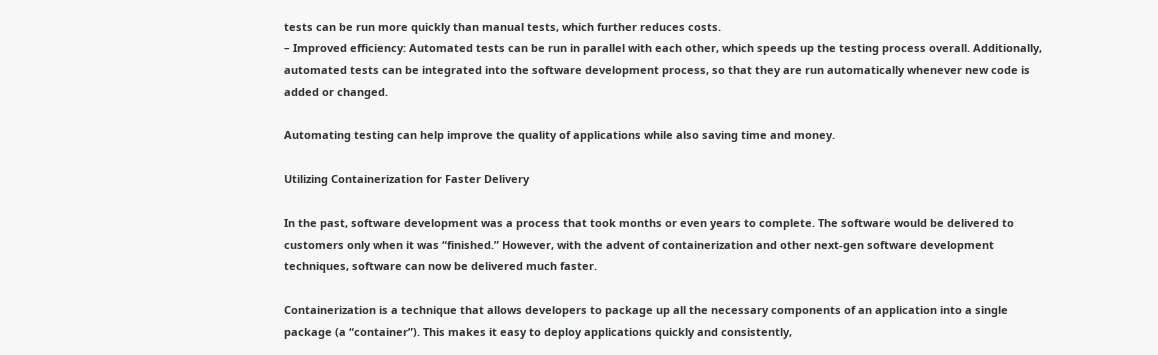tests can be run more quickly than manual tests, which further reduces costs.
– Improved efficiency: Automated tests can be run in parallel with each other, which speeds up the testing process overall. Additionally, automated tests can be integrated into the software development process, so that they are run automatically whenever new code is added or changed.

Automating testing can help improve the quality of applications while also saving time and money.

Utilizing Containerization for Faster Delivery

In the past, software development was a process that took months or even years to complete. The software would be delivered to customers only when it was “finished.” However, with the advent of containerization and other next-gen software development techniques, software can now be delivered much faster.

Containerization is a technique that allows developers to package up all the necessary components of an application into a single package (a “container”). This makes it easy to deploy applications quickly and consistently,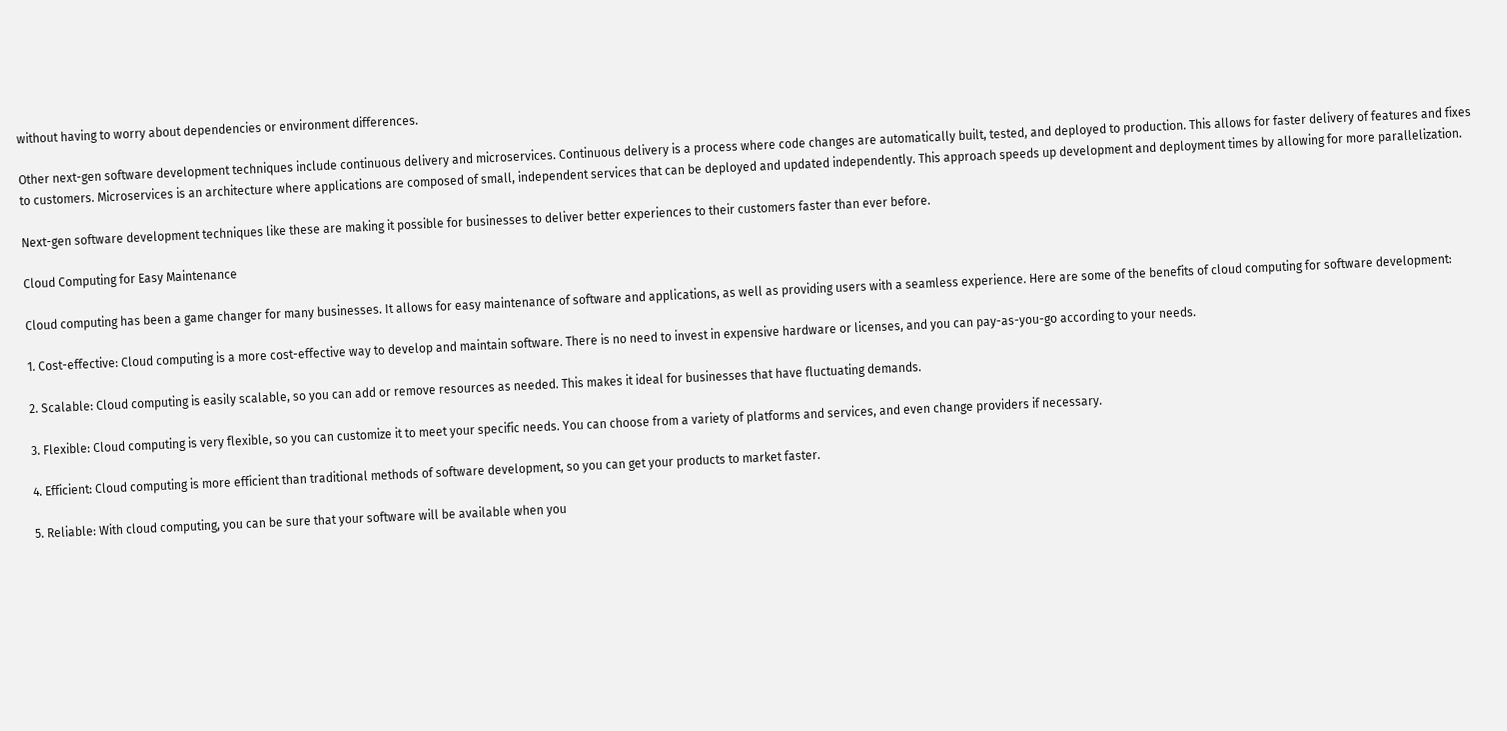without having to worry about dependencies or environment differences.

Other next-gen software development techniques include continuous delivery and microservices. Continuous delivery is a process where code changes are automatically built, tested, and deployed to production. This allows for faster delivery of features and fixes to customers. Microservices is an architecture where applications are composed of small, independent services that can be deployed and updated independently. This approach speeds up development and deployment times by allowing for more parallelization.

Next-gen software development techniques like these are making it possible for businesses to deliver better experiences to their customers faster than ever before.

Cloud Computing for Easy Maintenance

Cloud computing has been a game changer for many businesses. It allows for easy maintenance of software and applications, as well as providing users with a seamless experience. Here are some of the benefits of cloud computing for software development:

1. Cost-effective: Cloud computing is a more cost-effective way to develop and maintain software. There is no need to invest in expensive hardware or licenses, and you can pay-as-you-go according to your needs.

2. Scalable: Cloud computing is easily scalable, so you can add or remove resources as needed. This makes it ideal for businesses that have fluctuating demands.

3. Flexible: Cloud computing is very flexible, so you can customize it to meet your specific needs. You can choose from a variety of platforms and services, and even change providers if necessary.

4. Efficient: Cloud computing is more efficient than traditional methods of software development, so you can get your products to market faster.

5. Reliable: With cloud computing, you can be sure that your software will be available when you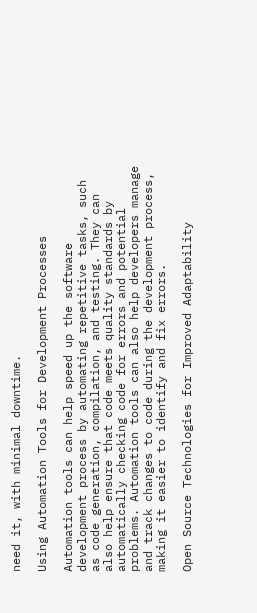need it, with minimal downtime.

Using Automation Tools for Development Processes

Automation tools can help speed up the software development process by automating repetitive tasks, such as code generation, compilation, and testing. They can also help ensure that code meets quality standards by automatically checking code for errors and potential problems. Automation tools can also help developers manage and track changes to code during the development process, making it easier to identify and fix errors.

Open Source Technologies for Improved Adaptability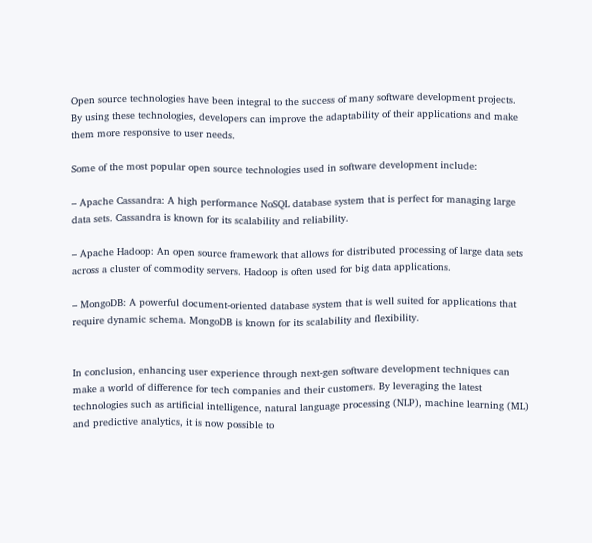Open source technologies have been integral to the success of many software development projects. By using these technologies, developers can improve the adaptability of their applications and make them more responsive to user needs.

Some of the most popular open source technologies used in software development include:

– Apache Cassandra: A high performance NoSQL database system that is perfect for managing large data sets. Cassandra is known for its scalability and reliability.

– Apache Hadoop: An open source framework that allows for distributed processing of large data sets across a cluster of commodity servers. Hadoop is often used for big data applications.

– MongoDB: A powerful document-oriented database system that is well suited for applications that require dynamic schema. MongoDB is known for its scalability and flexibility.


In conclusion, enhancing user experience through next-gen software development techniques can make a world of difference for tech companies and their customers. By leveraging the latest technologies such as artificial intelligence, natural language processing (NLP), machine learning (ML) and predictive analytics, it is now possible to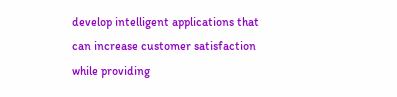develop intelligent applications that can increase customer satisfaction while providing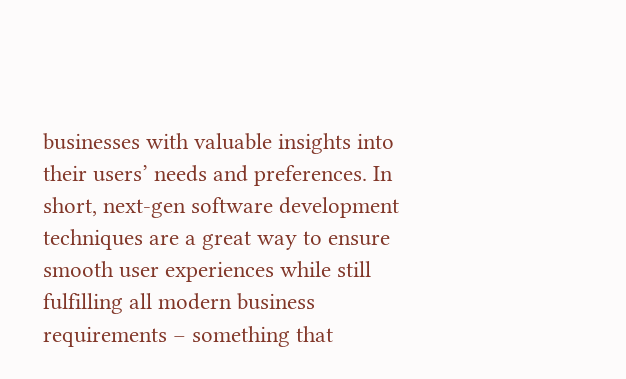businesses with valuable insights into their users’ needs and preferences. In short, next-gen software development techniques are a great way to ensure smooth user experiences while still fulfilling all modern business requirements – something that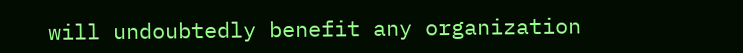will undoubtedly benefit any organization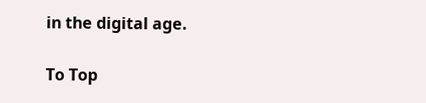in the digital age.

To Top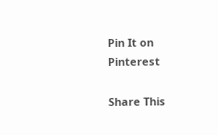Pin It on Pinterest

Share This